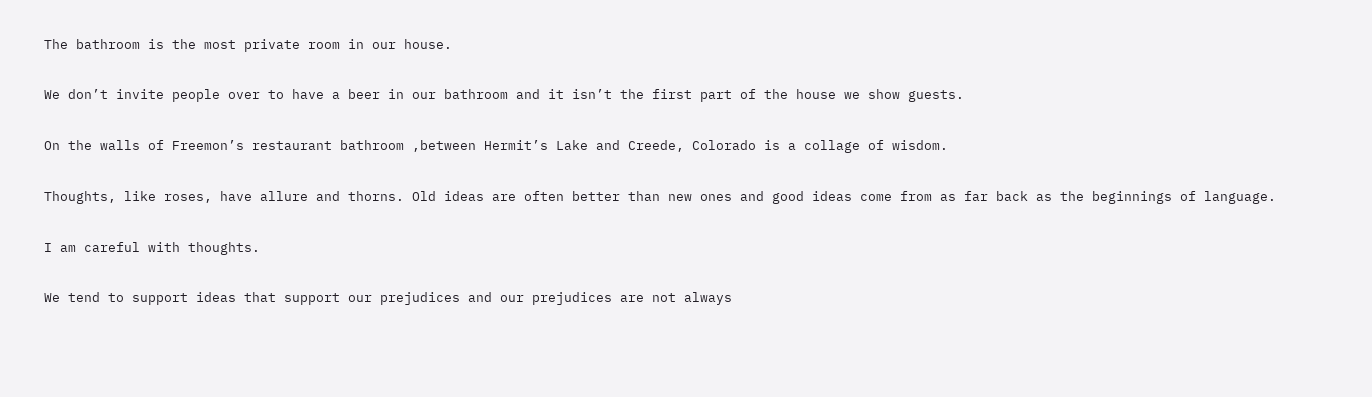The bathroom is the most private room in our house.

We don’t invite people over to have a beer in our bathroom and it isn’t the first part of the house we show guests.

On the walls of Freemon’s restaurant bathroom ,between Hermit’s Lake and Creede, Colorado is a collage of wisdom.

Thoughts, like roses, have allure and thorns. Old ideas are often better than new ones and good ideas come from as far back as the beginnings of language.

I am careful with thoughts.

We tend to support ideas that support our prejudices and our prejudices are not always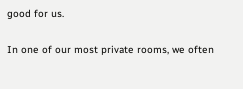good for us.

In one of our most private rooms, we often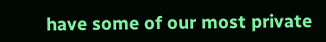have some of our most private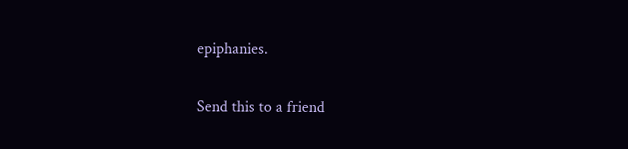epiphanies.


Send this to a friend